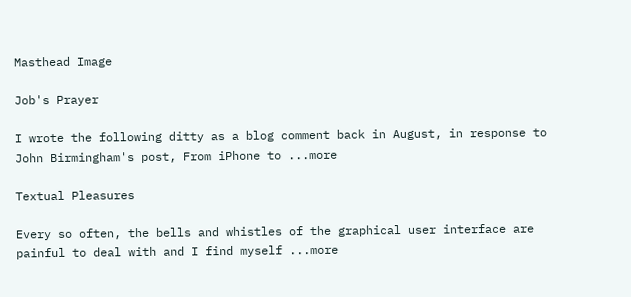Masthead Image

Job's Prayer

I wrote the following ditty as a blog comment back in August, in response to John Birmingham's post, From iPhone to ...more

Textual Pleasures

Every so often, the bells and whistles of the graphical user interface are painful to deal with and I find myself ...more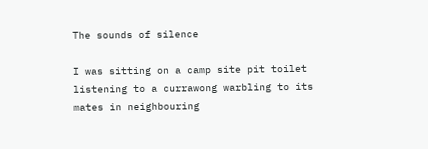The sounds of silence

I was sitting on a camp site pit toilet listening to a currawong warbling to its mates in neighbouring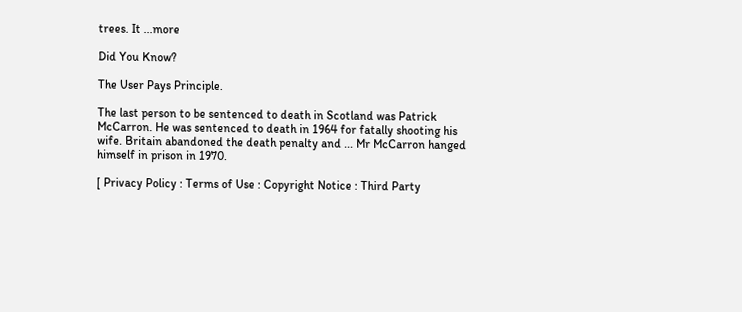trees. It ...more

Did You Know?

The User Pays Principle.

The last person to be sentenced to death in Scotland was Patrick McCarron. He was sentenced to death in 1964 for fatally shooting his wife. Britain abandoned the death penalty and ... Mr McCarron hanged himself in prison in 1970.

[ Privacy Policy : Terms of Use : Copyright Notice : Third Party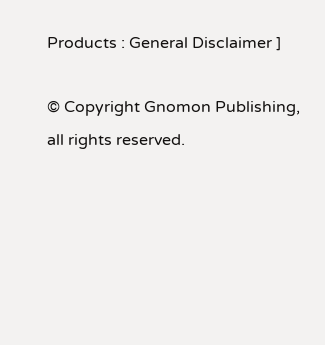Products : General Disclaimer ]

© Copyright Gnomon Publishing, all rights reserved.